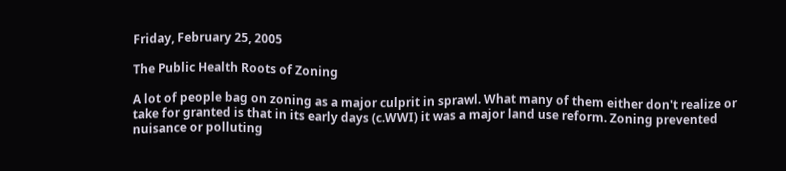Friday, February 25, 2005

The Public Health Roots of Zoning

A lot of people bag on zoning as a major culprit in sprawl. What many of them either don't realize or take for granted is that in its early days (c.WWI) it was a major land use reform. Zoning prevented nuisance or polluting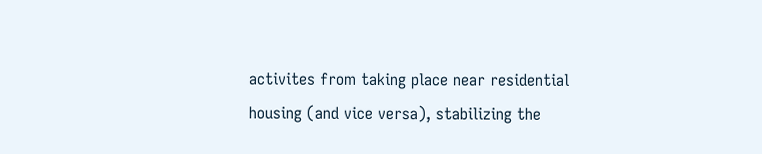activites from taking place near residential housing (and vice versa), stabilizing the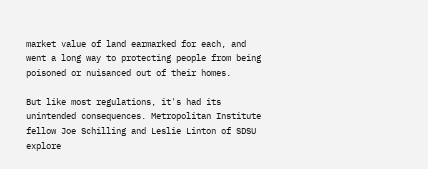market value of land earmarked for each, and went a long way to protecting people from being poisoned or nuisanced out of their homes.

But like most regulations, it's had its unintended consequences. Metropolitan Institute fellow Joe Schilling and Leslie Linton of SDSU explore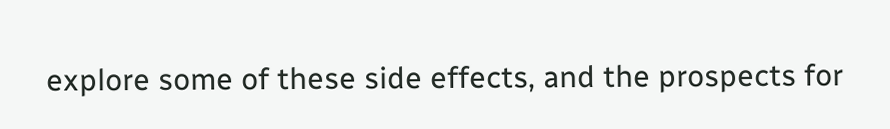explore some of these side effects, and the prospects for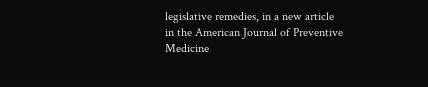legislative remedies, in a new article in the American Journal of Preventive Medicine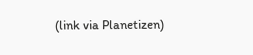(link via Planetizen)